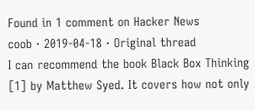Found in 1 comment on Hacker News
coob · 2019-04-18 · Original thread
I can recommend the book Black Box Thinking [1] by Matthew Syed. It covers how not only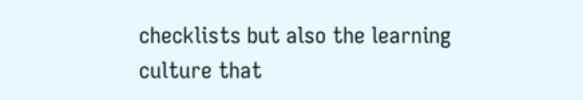checklists but also the learning culture that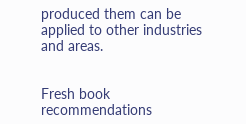produced them can be applied to other industries and areas.


Fresh book recommendations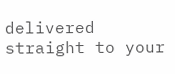delivered straight to your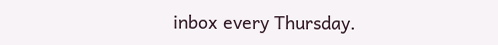inbox every Thursday.